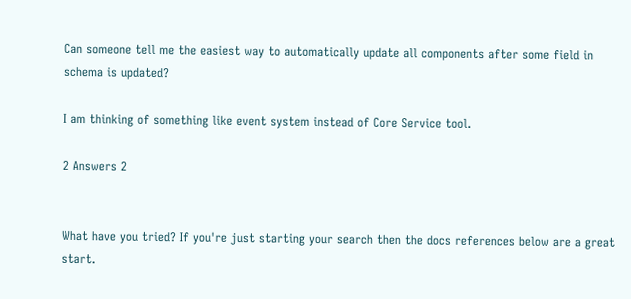Can someone tell me the easiest way to automatically update all components after some field in schema is updated?

I am thinking of something like event system instead of Core Service tool.

2 Answers 2


What have you tried? If you're just starting your search then the docs references below are a great start.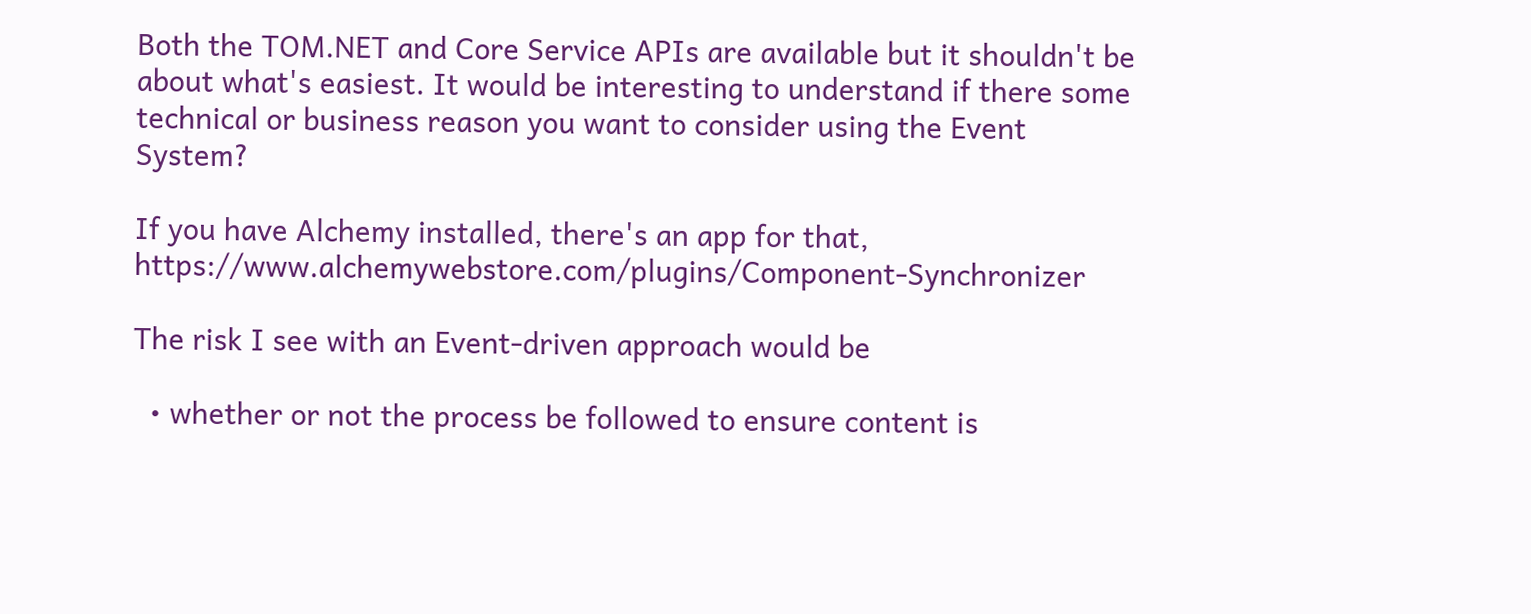Both the TOM.NET and Core Service APIs are available but it shouldn't be about what's easiest. It would be interesting to understand if there some technical or business reason you want to consider using the Event System?

If you have Alchemy installed, there's an app for that, https://www.alchemywebstore.com/plugins/Component-Synchronizer

The risk I see with an Event-driven approach would be

  • whether or not the process be followed to ensure content is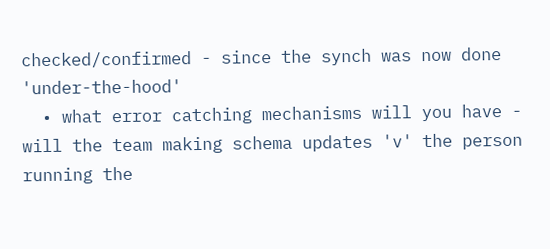checked/confirmed - since the synch was now done 'under-the-hood'
  • what error catching mechanisms will you have - will the team making schema updates 'v' the person running the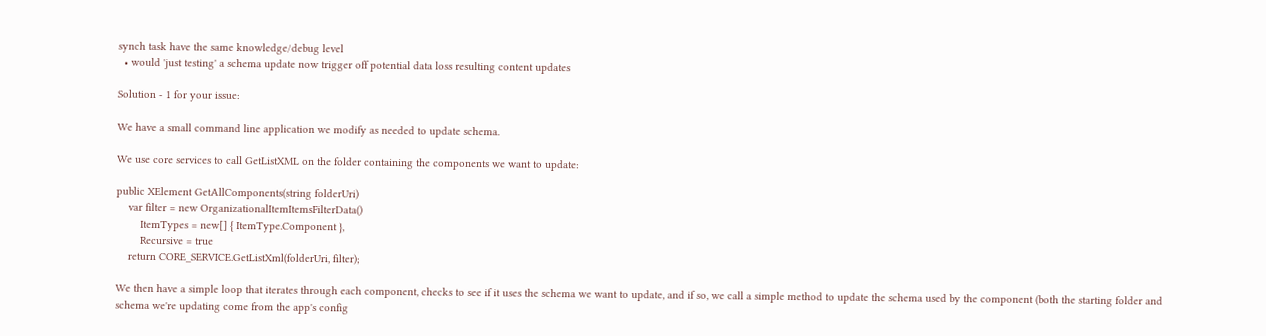synch task have the same knowledge/debug level
  • would 'just testing' a schema update now trigger off potential data loss resulting content updates

Solution - 1 for your issue:

We have a small command line application we modify as needed to update schema.

We use core services to call GetListXML on the folder containing the components we want to update:

public XElement GetAllComponents(string folderUri)
    var filter = new OrganizationalItemItemsFilterData()
        ItemTypes = new[] { ItemType.Component },
        Recursive = true
    return CORE_SERVICE.GetListXml(folderUri, filter);

We then have a simple loop that iterates through each component, checks to see if it uses the schema we want to update, and if so, we call a simple method to update the schema used by the component (both the starting folder and schema we're updating come from the app's config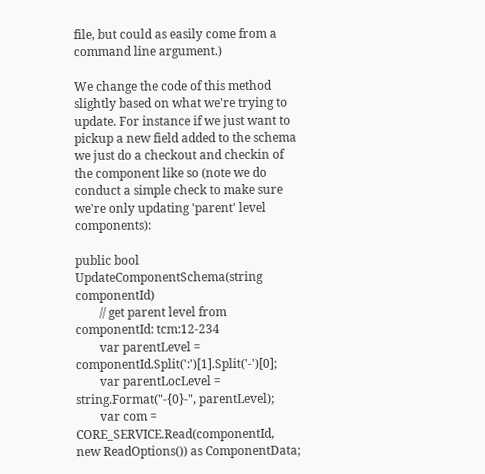file, but could as easily come from a command line argument.)

We change the code of this method slightly based on what we're trying to update. For instance if we just want to pickup a new field added to the schema we just do a checkout and checkin of the component like so (note we do conduct a simple check to make sure we're only updating 'parent' level components):

public bool UpdateComponentSchema(string componentId)
        // get parent level from componentId: tcm:12-234
        var parentLevel = componentId.Split(':')[1].Split('-')[0];
        var parentLocLevel = string.Format("-{0}-", parentLevel);
        var com = CORE_SERVICE.Read(componentId, new ReadOptions()) as ComponentData;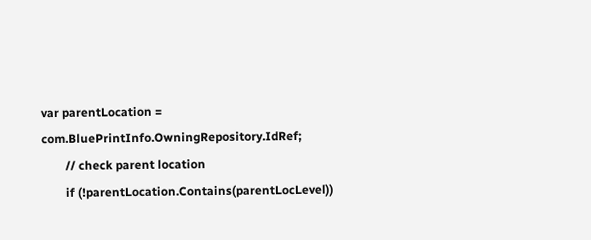var parentLocation = com.BluePrintInfo.OwningRepository.IdRef;
        // check parent location
        if (!parentLocation.Contains(parentLocLevel))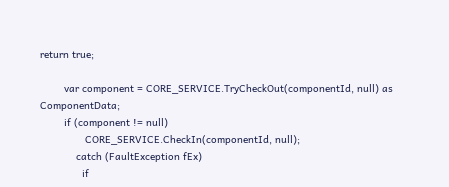return true;

        var component = CORE_SERVICE.TryCheckOut(componentId, null) as ComponentData;
        if (component != null)
               CORE_SERVICE.CheckIn(componentId, null);
            catch (FaultException fEx)
              if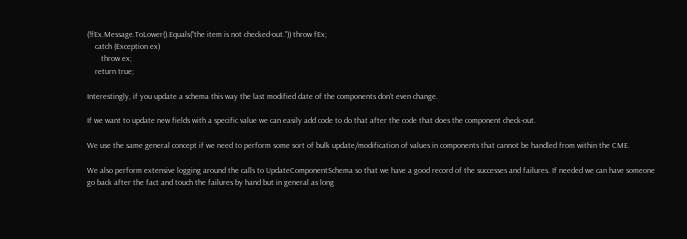(!fEx.Message.ToLower().Equals("the item is not checked-out.")) throw fEx;
    catch (Exception ex)
       throw ex;
    return true;

Interestingly, if you update a schema this way the last modified date of the components don't even change.

If we want to update new fields with a specific value we can easily add code to do that after the code that does the component check-out.

We use the same general concept if we need to perform some sort of bulk update/modification of values in components that cannot be handled from within the CME.

We also perform extensive logging around the calls to UpdateComponentSchema so that we have a good record of the successes and failures. If needed we can have someone go back after the fact and touch the failures by hand but in general as long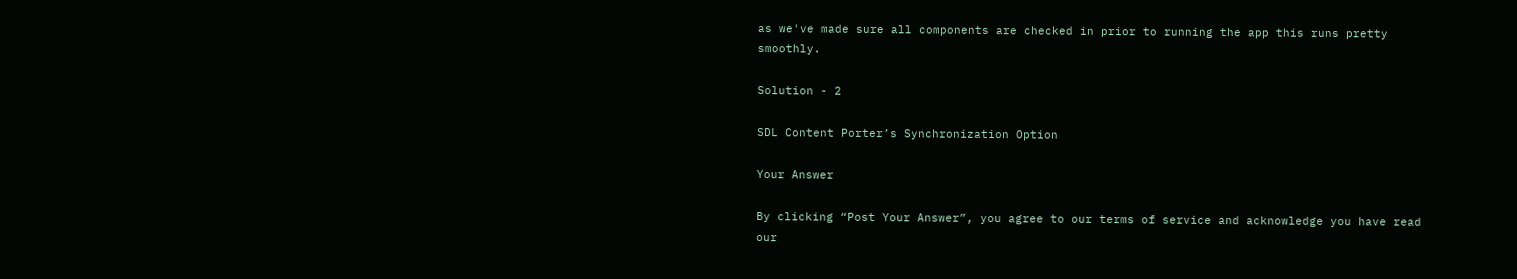as we've made sure all components are checked in prior to running the app this runs pretty smoothly.

Solution - 2

SDL Content Porter’s Synchronization Option

Your Answer

By clicking “Post Your Answer”, you agree to our terms of service and acknowledge you have read our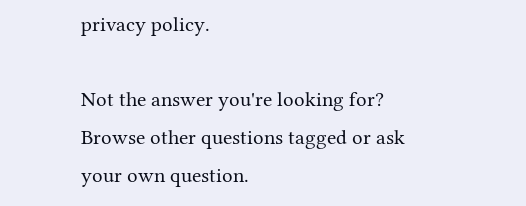privacy policy.

Not the answer you're looking for? Browse other questions tagged or ask your own question.